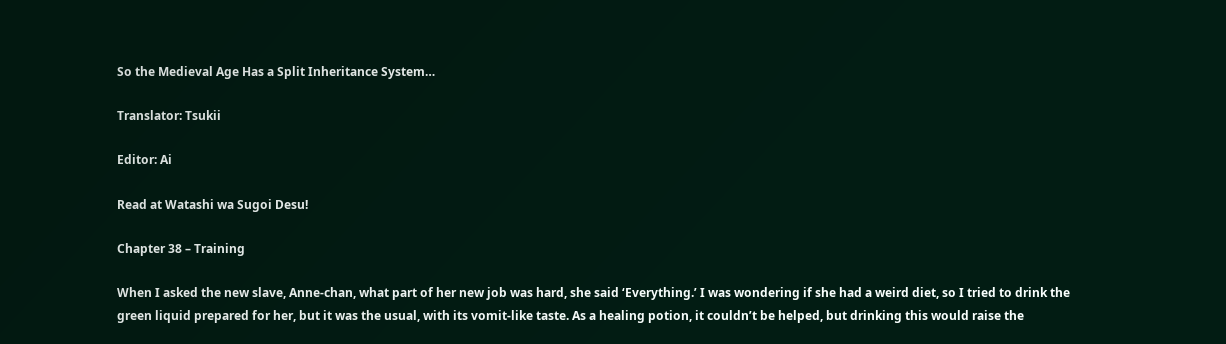So the Medieval Age Has a Split Inheritance System…

Translator: Tsukii

Editor: Ai

Read at Watashi wa Sugoi Desu!

Chapter 38 – Training

When I asked the new slave, Anne-chan, what part of her new job was hard, she said ‘Everything.’ I was wondering if she had a weird diet, so I tried to drink the green liquid prepared for her, but it was the usual, with its vomit-like taste. As a healing potion, it couldn’t be helped, but drinking this would raise the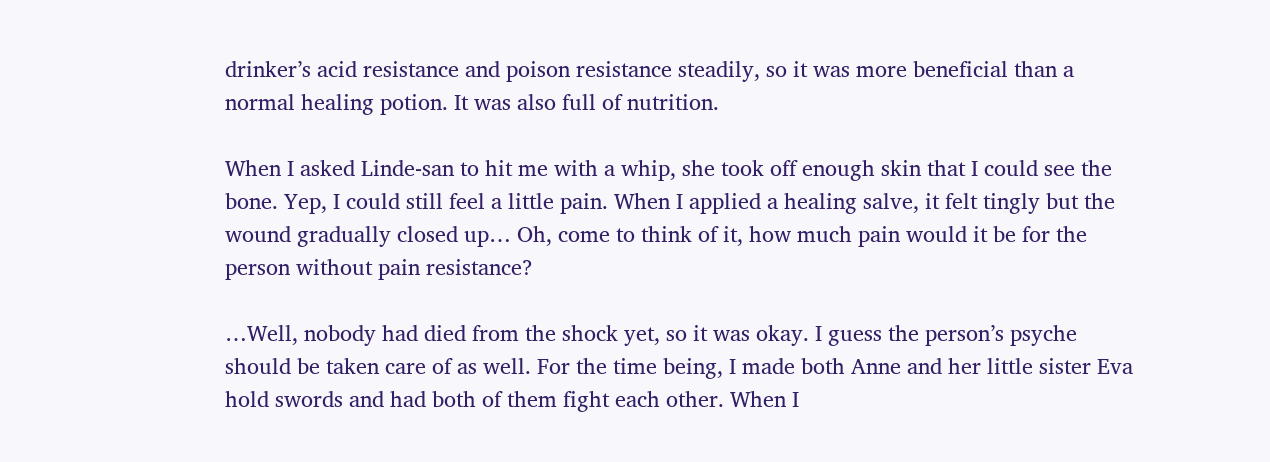drinker’s acid resistance and poison resistance steadily, so it was more beneficial than a normal healing potion. It was also full of nutrition.

When I asked Linde-san to hit me with a whip, she took off enough skin that I could see the bone. Yep, I could still feel a little pain. When I applied a healing salve, it felt tingly but the wound gradually closed up… Oh, come to think of it, how much pain would it be for the person without pain resistance?

…Well, nobody had died from the shock yet, so it was okay. I guess the person’s psyche should be taken care of as well. For the time being, I made both Anne and her little sister Eva hold swords and had both of them fight each other. When I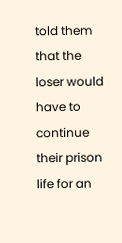told them that the loser would have to continue their prison life for an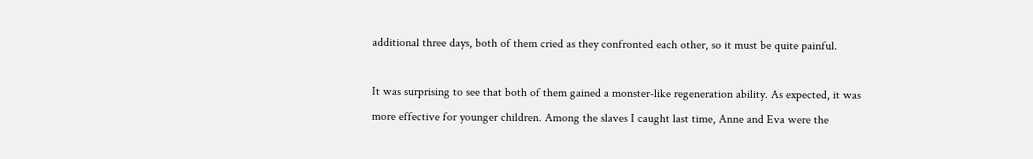additional three days, both of them cried as they confronted each other, so it must be quite painful.

It was surprising to see that both of them gained a monster-like regeneration ability. As expected, it was more effective for younger children. Among the slaves I caught last time, Anne and Eva were the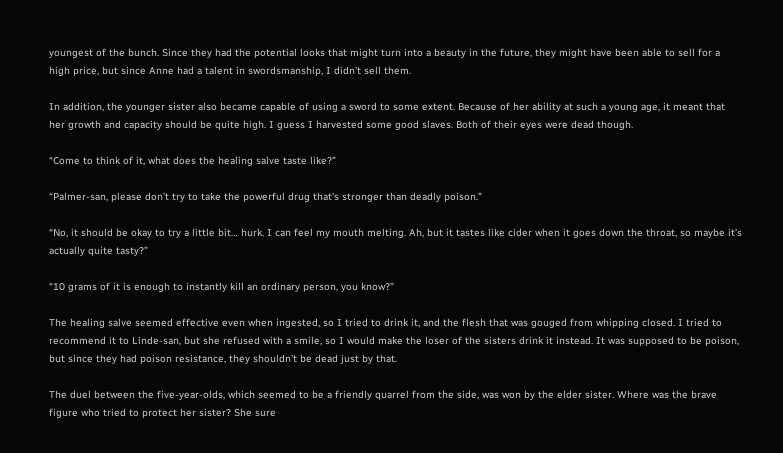youngest of the bunch. Since they had the potential looks that might turn into a beauty in the future, they might have been able to sell for a high price, but since Anne had a talent in swordsmanship, I didn’t sell them.

In addition, the younger sister also became capable of using a sword to some extent. Because of her ability at such a young age, it meant that her growth and capacity should be quite high. I guess I harvested some good slaves. Both of their eyes were dead though.

“Come to think of it, what does the healing salve taste like?”

“Palmer-san, please don’t try to take the powerful drug that’s stronger than deadly poison.”

“No, it should be okay to try a little bit… hurk. I can feel my mouth melting. Ah, but it tastes like cider when it goes down the throat, so maybe it’s actually quite tasty?”

“10 grams of it is enough to instantly kill an ordinary person, you know?”

The healing salve seemed effective even when ingested, so I tried to drink it, and the flesh that was gouged from whipping closed. I tried to recommend it to Linde-san, but she refused with a smile, so I would make the loser of the sisters drink it instead. It was supposed to be poison, but since they had poison resistance, they shouldn’t be dead just by that.

The duel between the five-year-olds, which seemed to be a friendly quarrel from the side, was won by the elder sister. Where was the brave figure who tried to protect her sister? She sure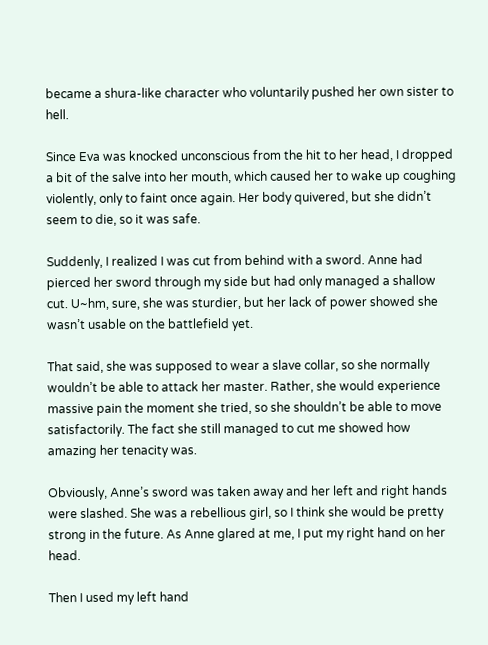became a shura-like character who voluntarily pushed her own sister to hell.

Since Eva was knocked unconscious from the hit to her head, I dropped a bit of the salve into her mouth, which caused her to wake up coughing violently, only to faint once again. Her body quivered, but she didn’t seem to die, so it was safe.

Suddenly, I realized I was cut from behind with a sword. Anne had pierced her sword through my side but had only managed a shallow cut. U~hm, sure, she was sturdier, but her lack of power showed she wasn’t usable on the battlefield yet.

That said, she was supposed to wear a slave collar, so she normally wouldn’t be able to attack her master. Rather, she would experience massive pain the moment she tried, so she shouldn’t be able to move satisfactorily. The fact she still managed to cut me showed how amazing her tenacity was.

Obviously, Anne’s sword was taken away and her left and right hands were slashed. She was a rebellious girl, so I think she would be pretty strong in the future. As Anne glared at me, I put my right hand on her head.

Then I used my left hand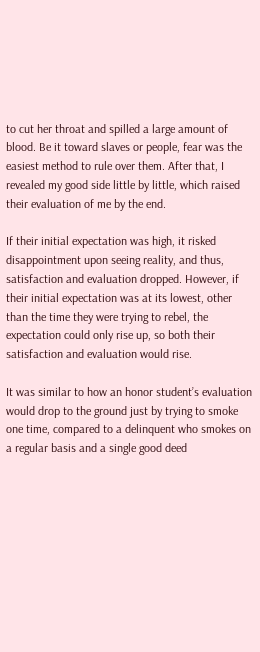to cut her throat and spilled a large amount of blood. Be it toward slaves or people, fear was the easiest method to rule over them. After that, I revealed my good side little by little, which raised their evaluation of me by the end.

If their initial expectation was high, it risked disappointment upon seeing reality, and thus, satisfaction and evaluation dropped. However, if their initial expectation was at its lowest, other than the time they were trying to rebel, the expectation could only rise up, so both their satisfaction and evaluation would rise.

It was similar to how an honor student’s evaluation would drop to the ground just by trying to smoke one time, compared to a delinquent who smokes on a regular basis and a single good deed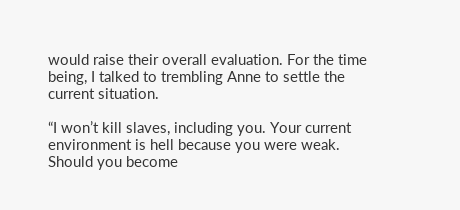would raise their overall evaluation. For the time being, I talked to trembling Anne to settle the current situation.

“I won’t kill slaves, including you. Your current environment is hell because you were weak. Should you become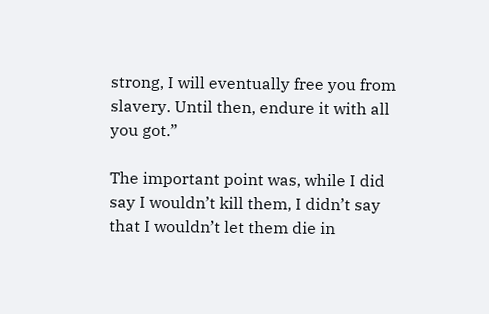strong, I will eventually free you from slavery. Until then, endure it with all you got.”

The important point was, while I did say I wouldn’t kill them, I didn’t say that I wouldn’t let them die in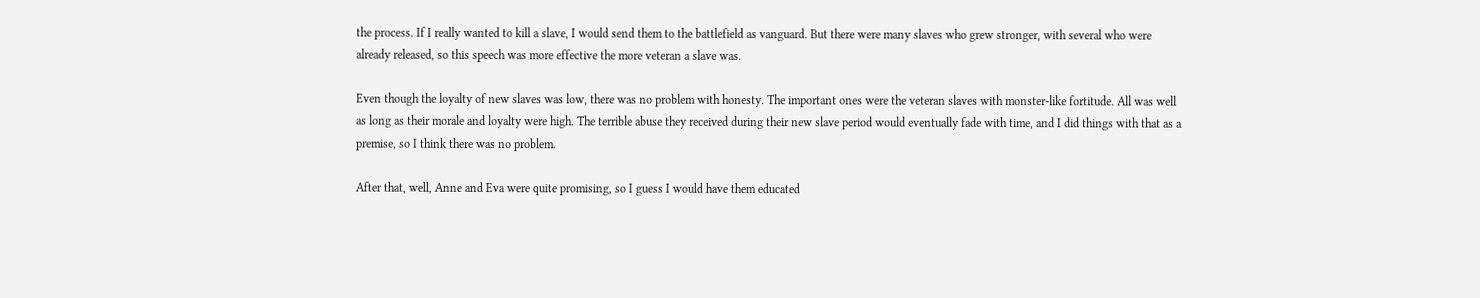the process. If I really wanted to kill a slave, I would send them to the battlefield as vanguard. But there were many slaves who grew stronger, with several who were already released, so this speech was more effective the more veteran a slave was.

Even though the loyalty of new slaves was low, there was no problem with honesty. The important ones were the veteran slaves with monster-like fortitude. All was well as long as their morale and loyalty were high. The terrible abuse they received during their new slave period would eventually fade with time, and I did things with that as a premise, so I think there was no problem.

After that, well, Anne and Eva were quite promising, so I guess I would have them educated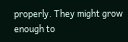properly. They might grow enough to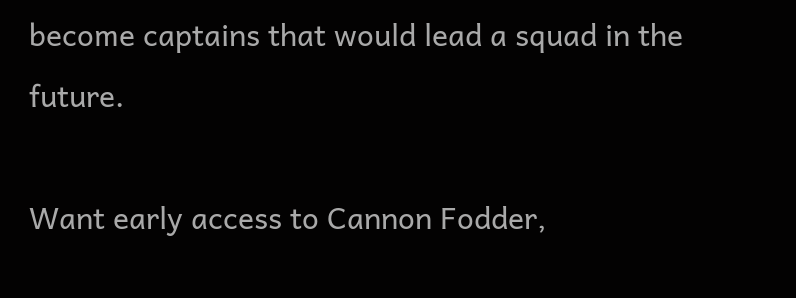become captains that would lead a squad in the future.

Want early access to Cannon Fodder,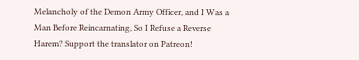Melancholy of the Demon Army Officer, and I Was a Man Before Reincarnating, So I Refuse a Reverse Harem? Support the translator on Patreon!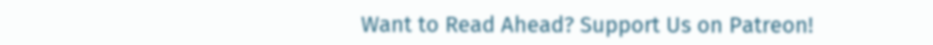Want to Read Ahead? Support Us on Patreon!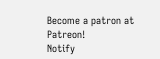Become a patron at Patreon!
Notify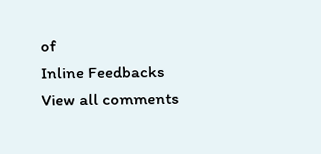of
Inline Feedbacks
View all comments